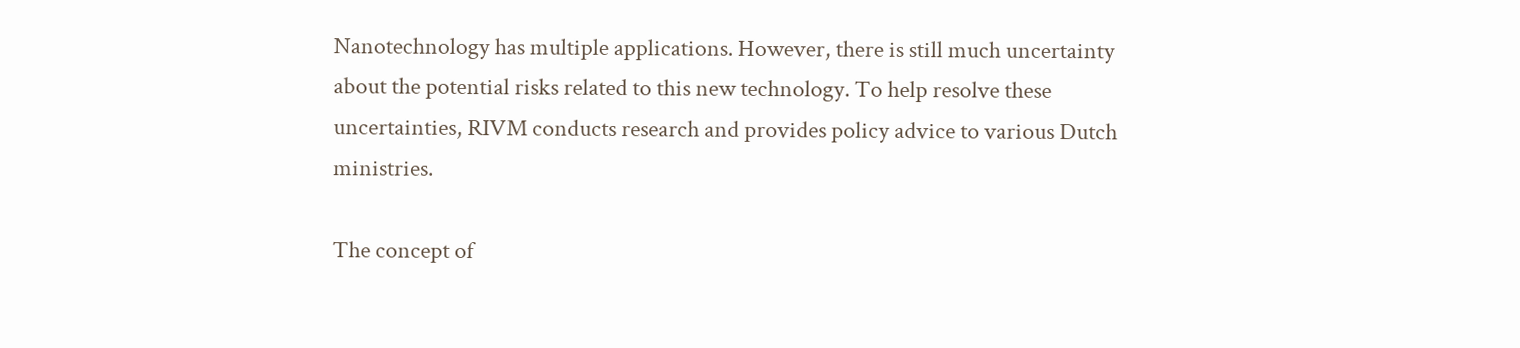Nanotechnology has multiple applications. However, there is still much uncertainty about the potential risks related to this new technology. To help resolve these uncertainties, RIVM conducts research and provides policy advice to various Dutch ministries.

The concept of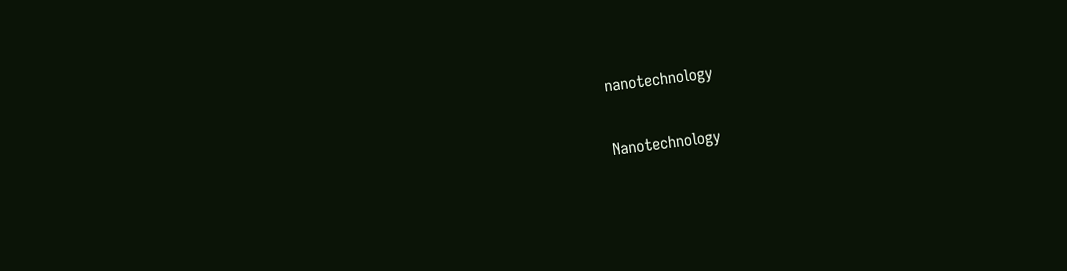nanotechnology

Nanotechnology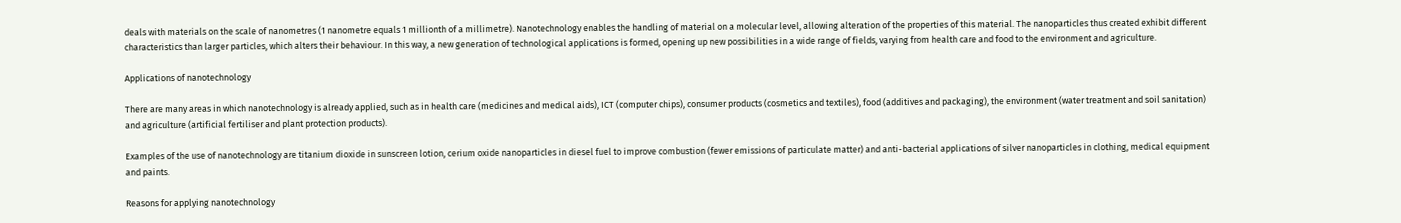deals with materials on the scale of nanometres (1 nanometre equals 1 millionth of a millimetre). Nanotechnology enables the handling of material on a molecular level, allowing alteration of the properties of this material. The nanoparticles thus created exhibit different characteristics than larger particles, which alters their behaviour. In this way, a new generation of technological applications is formed, opening up new possibilities in a wide range of fields, varying from health care and food to the environment and agriculture.

Applications of nanotechnology

There are many areas in which nanotechnology is already applied, such as in health care (medicines and medical aids), ICT (computer chips), consumer products (cosmetics and textiles), food (additives and packaging), the environment (water treatment and soil sanitation) and agriculture (artificial fertiliser and plant protection products).

Examples of the use of nanotechnology are titanium dioxide in sunscreen lotion, cerium oxide nanoparticles in diesel fuel to improve combustion (fewer emissions of particulate matter) and anti-bacterial applications of silver nanoparticles in clothing, medical equipment and paints.

Reasons for applying nanotechnology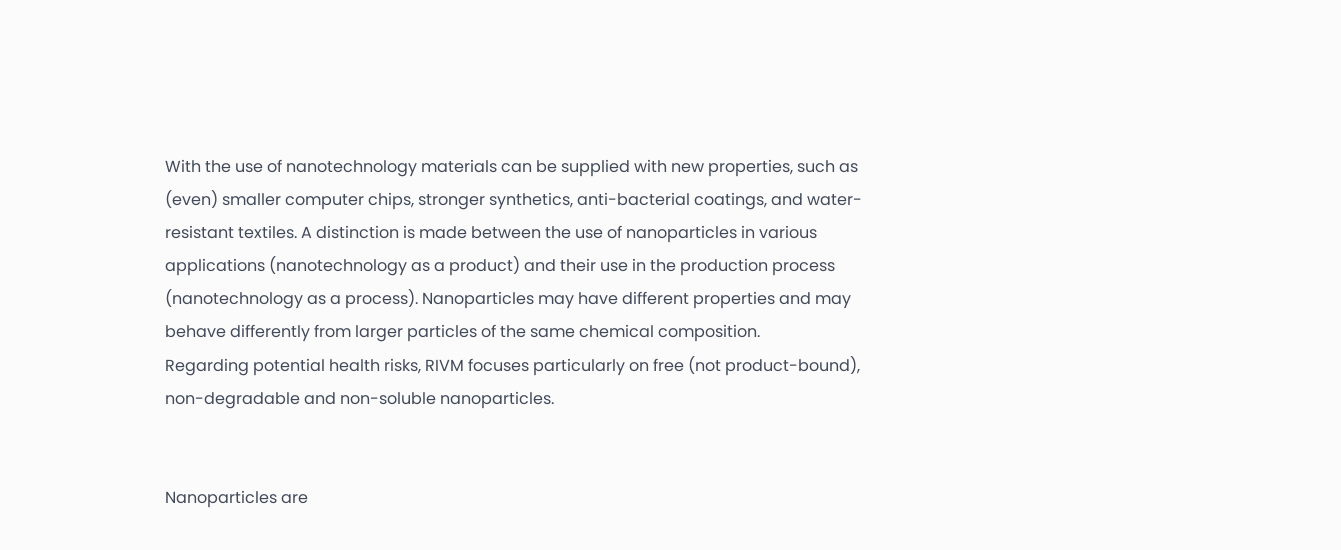With the use of nanotechnology materials can be supplied with new properties, such as (even) smaller computer chips, stronger synthetics, anti-bacterial coatings, and water-resistant textiles. A distinction is made between the use of nanoparticles in various applications (nanotechnology as a product) and their use in the production process (nanotechnology as a process). Nanoparticles may have different properties and may behave differently from larger particles of the same chemical composition.
Regarding potential health risks, RIVM focuses particularly on free (not product-bound), non-degradable and non-soluble nanoparticles.


Nanoparticles are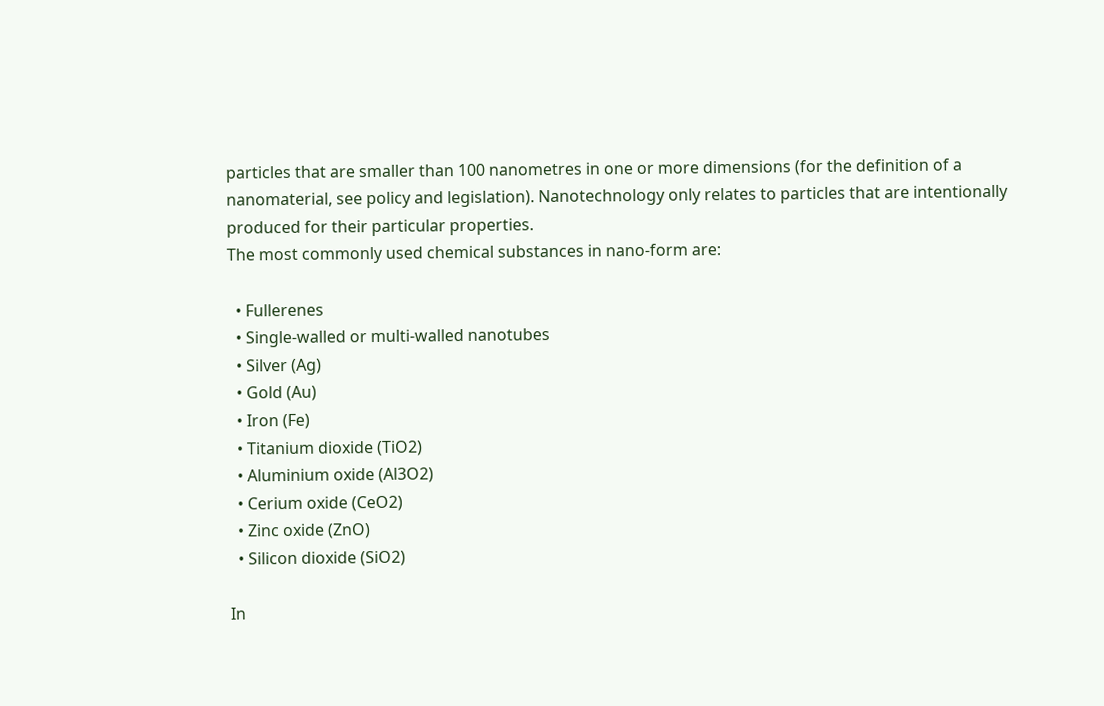particles that are smaller than 100 nanometres in one or more dimensions (for the definition of a nanomaterial, see policy and legislation). Nanotechnology only relates to particles that are intentionally produced for their particular properties.
The most commonly used chemical substances in nano-form are:

  • Fullerenes
  • Single-walled or multi-walled nanotubes
  • Silver (Ag)
  • Gold (Au)
  • Iron (Fe)
  • Titanium dioxide (TiO2)
  • Aluminium oxide (Al3O2)
  • Cerium oxide (CeO2)
  • Zinc oxide (ZnO)
  • Silicon dioxide (SiO2)

In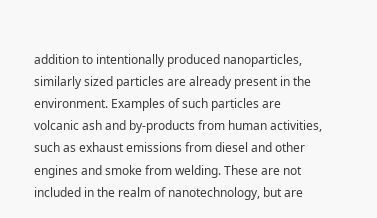addition to intentionally produced nanoparticles, similarly sized particles are already present in the environment. Examples of such particles are volcanic ash and by-products from human activities, such as exhaust emissions from diesel and other engines and smoke from welding. These are not included in the realm of nanotechnology, but are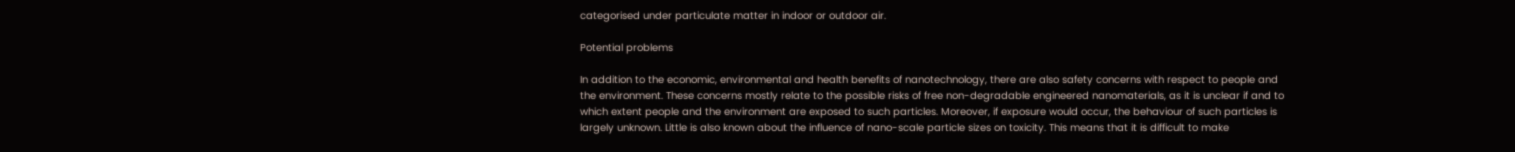categorised under particulate matter in indoor or outdoor air.

Potential problems

In addition to the economic, environmental and health benefits of nanotechnology, there are also safety concerns with respect to people and the environment. These concerns mostly relate to the possible risks of free non-degradable engineered nanomaterials, as it is unclear if and to which extent people and the environment are exposed to such particles. Moreover, if exposure would occur, the behaviour of such particles is largely unknown. Little is also known about the influence of nano-scale particle sizes on toxicity. This means that it is difficult to make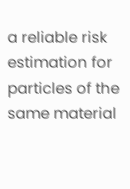a reliable risk estimation for particles of the same material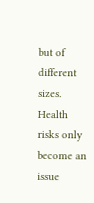but of different sizes. Health risks only become an issue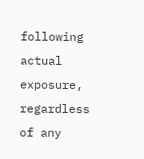following actual exposure, regardless of any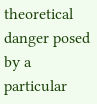theoretical danger posed by a particular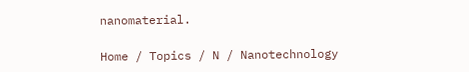nanomaterial.

Home / Topics / N / Nanotechnology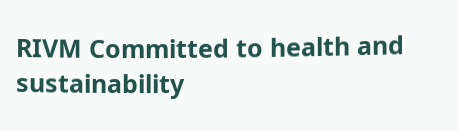RIVM Committed to health and sustainability